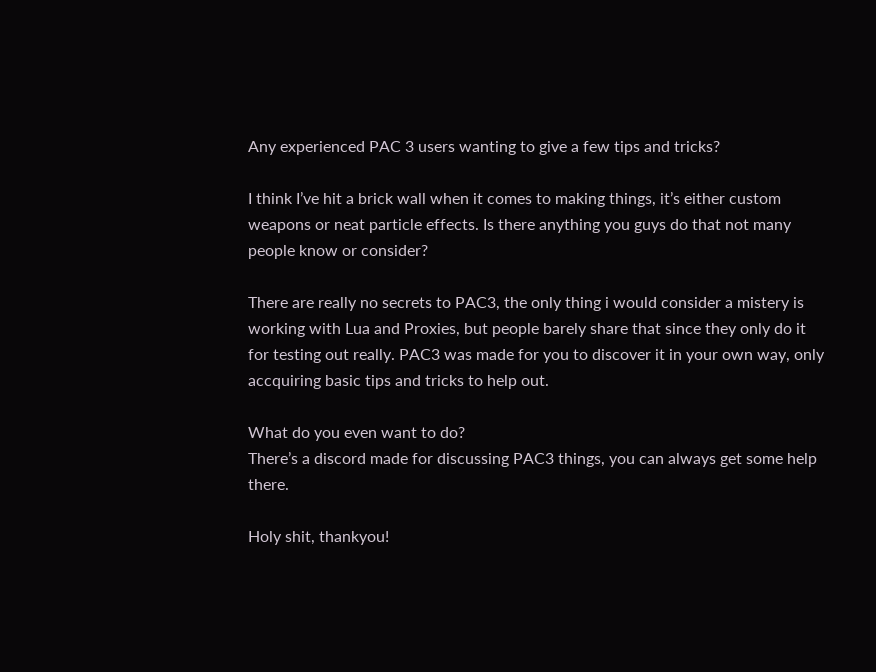Any experienced PAC 3 users wanting to give a few tips and tricks?

I think I’ve hit a brick wall when it comes to making things, it’s either custom weapons or neat particle effects. Is there anything you guys do that not many people know or consider?

There are really no secrets to PAC3, the only thing i would consider a mistery is working with Lua and Proxies, but people barely share that since they only do it for testing out really. PAC3 was made for you to discover it in your own way, only accquiring basic tips and tricks to help out.

What do you even want to do?
There’s a discord made for discussing PAC3 things, you can always get some help there.

Holy shit, thankyou!